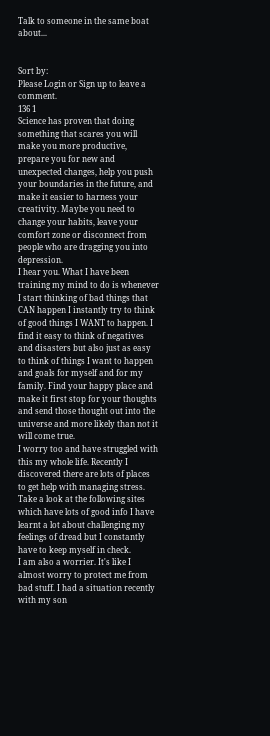Talk to someone in the same boat about...


Sort by:
Please Login or Sign up to leave a comment.
136 1
Science has proven that doing something that scares you will make you more productive, prepare you for new and unexpected changes, help you push your boundaries in the future, and make it easier to harness your creativity. Maybe you need to change your habits, leave your comfort zone or disconnect from people who are dragging you into depression.
I hear you. What I have been training my mind to do is whenever I start thinking of bad things that CAN happen I instantly try to think of good things I WANT to happen. I find it easy to think of negatives and disasters but also just as easy to think of things I want to happen and goals for myself and for my family. Find your happy place and make it first stop for your thoughts and send those thought out into the universe and more likely than not it will come true.
I worry too and have struggled with this my whole life. Recently I discovered there are lots of places to get help with managing stress. Take a look at the following sites which have lots of good info I have learnt a lot about challenging my feelings of dread but I constantly have to keep myself in check.
I am also a worrier. It's like I almost worry to protect me from bad stuff. I had a situation recently with my son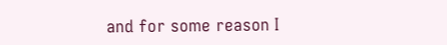and for some reason I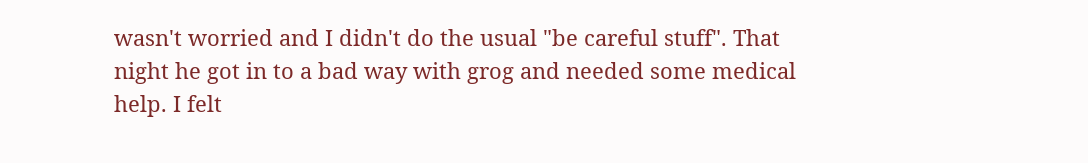wasn't worried and I didn't do the usual "be careful stuff". That night he got in to a bad way with grog and needed some medical help. I felt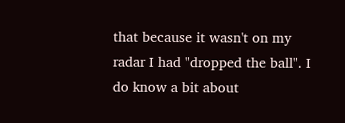that because it wasn't on my radar I had "dropped the ball". I do know a bit about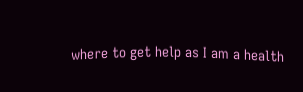where to get help as I am a health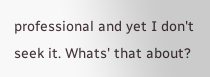professional and yet I don't seek it. Whats' that about?